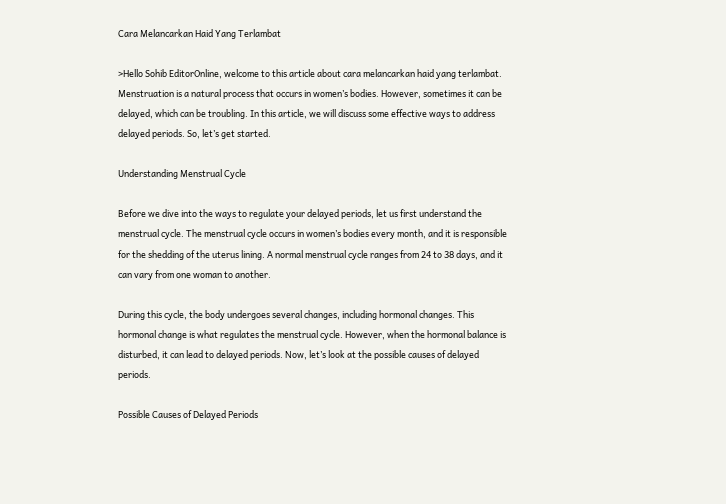Cara Melancarkan Haid Yang Terlambat

>Hello Sohib EditorOnline, welcome to this article about cara melancarkan haid yang terlambat. Menstruation is a natural process that occurs in women’s bodies. However, sometimes it can be delayed, which can be troubling. In this article, we will discuss some effective ways to address delayed periods. So, let’s get started.

Understanding Menstrual Cycle

Before we dive into the ways to regulate your delayed periods, let us first understand the menstrual cycle. The menstrual cycle occurs in women’s bodies every month, and it is responsible for the shedding of the uterus lining. A normal menstrual cycle ranges from 24 to 38 days, and it can vary from one woman to another.

During this cycle, the body undergoes several changes, including hormonal changes. This hormonal change is what regulates the menstrual cycle. However, when the hormonal balance is disturbed, it can lead to delayed periods. Now, let’s look at the possible causes of delayed periods.

Possible Causes of Delayed Periods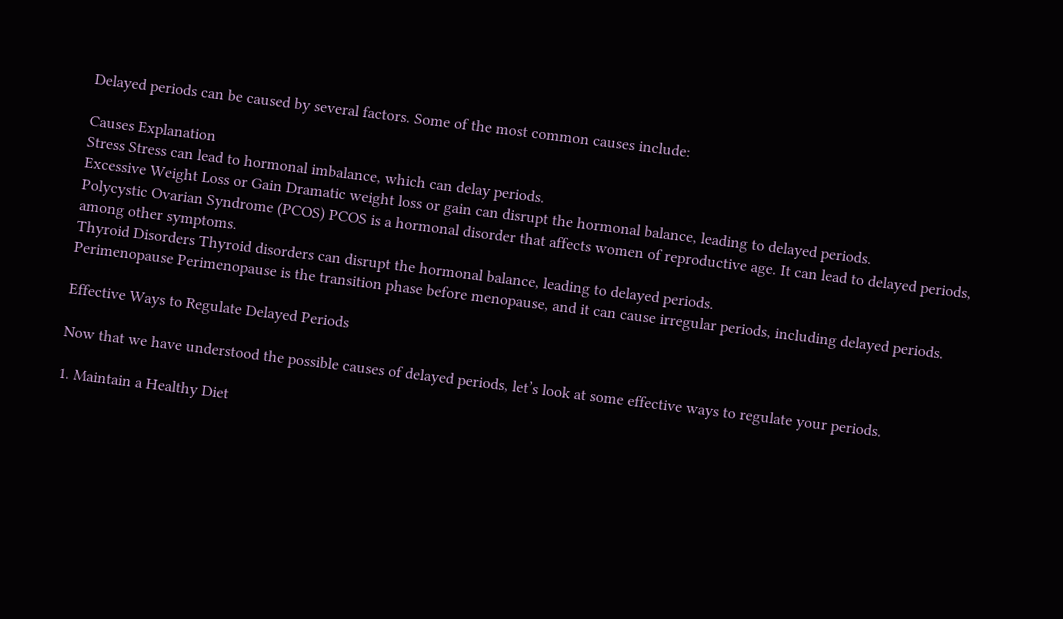Delayed periods can be caused by several factors. Some of the most common causes include:

Causes Explanation
Stress Stress can lead to hormonal imbalance, which can delay periods.
Excessive Weight Loss or Gain Dramatic weight loss or gain can disrupt the hormonal balance, leading to delayed periods.
Polycystic Ovarian Syndrome (PCOS) PCOS is a hormonal disorder that affects women of reproductive age. It can lead to delayed periods, among other symptoms.
Thyroid Disorders Thyroid disorders can disrupt the hormonal balance, leading to delayed periods.
Perimenopause Perimenopause is the transition phase before menopause, and it can cause irregular periods, including delayed periods.

Effective Ways to Regulate Delayed Periods

Now that we have understood the possible causes of delayed periods, let’s look at some effective ways to regulate your periods.

1. Maintain a Healthy Diet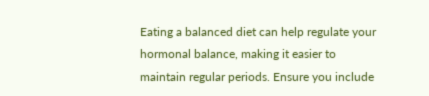Eating a balanced diet can help regulate your hormonal balance, making it easier to maintain regular periods. Ensure you include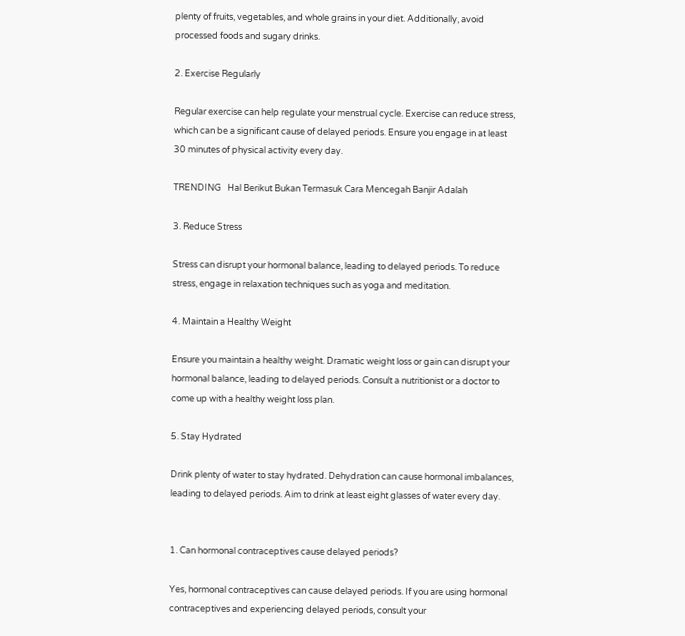plenty of fruits, vegetables, and whole grains in your diet. Additionally, avoid processed foods and sugary drinks.

2. Exercise Regularly

Regular exercise can help regulate your menstrual cycle. Exercise can reduce stress, which can be a significant cause of delayed periods. Ensure you engage in at least 30 minutes of physical activity every day.

TRENDING   Hal Berikut Bukan Termasuk Cara Mencegah Banjir Adalah

3. Reduce Stress

Stress can disrupt your hormonal balance, leading to delayed periods. To reduce stress, engage in relaxation techniques such as yoga and meditation.

4. Maintain a Healthy Weight

Ensure you maintain a healthy weight. Dramatic weight loss or gain can disrupt your hormonal balance, leading to delayed periods. Consult a nutritionist or a doctor to come up with a healthy weight loss plan.

5. Stay Hydrated

Drink plenty of water to stay hydrated. Dehydration can cause hormonal imbalances, leading to delayed periods. Aim to drink at least eight glasses of water every day.


1. Can hormonal contraceptives cause delayed periods?

Yes, hormonal contraceptives can cause delayed periods. If you are using hormonal contraceptives and experiencing delayed periods, consult your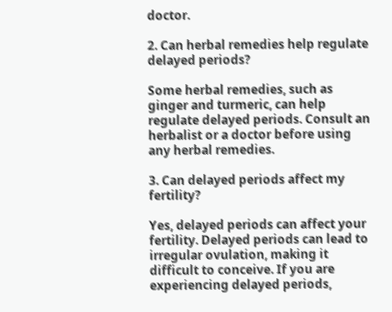doctor.

2. Can herbal remedies help regulate delayed periods?

Some herbal remedies, such as ginger and turmeric, can help regulate delayed periods. Consult an herbalist or a doctor before using any herbal remedies.

3. Can delayed periods affect my fertility?

Yes, delayed periods can affect your fertility. Delayed periods can lead to irregular ovulation, making it difficult to conceive. If you are experiencing delayed periods,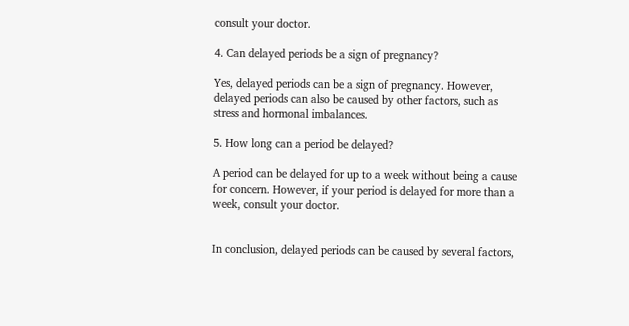consult your doctor.

4. Can delayed periods be a sign of pregnancy?

Yes, delayed periods can be a sign of pregnancy. However, delayed periods can also be caused by other factors, such as stress and hormonal imbalances.

5. How long can a period be delayed?

A period can be delayed for up to a week without being a cause for concern. However, if your period is delayed for more than a week, consult your doctor.


In conclusion, delayed periods can be caused by several factors,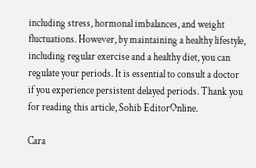including stress, hormonal imbalances, and weight fluctuations. However, by maintaining a healthy lifestyle, including regular exercise and a healthy diet, you can regulate your periods. It is essential to consult a doctor if you experience persistent delayed periods. Thank you for reading this article, Sohib EditorOnline.

Cara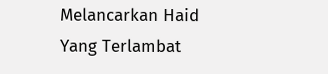Melancarkan Haid Yang Terlambat